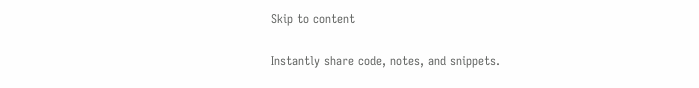Skip to content

Instantly share code, notes, and snippets.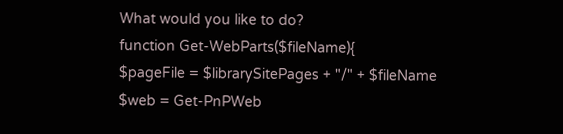What would you like to do?
function Get-WebParts($fileName){
$pageFile = $librarySitePages + "/" + $fileName
$web = Get-PnPWeb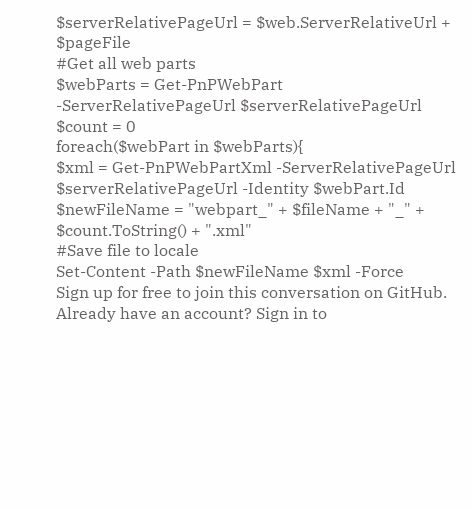$serverRelativePageUrl = $web.ServerRelativeUrl + $pageFile
#Get all web parts
$webParts = Get-PnPWebPart -ServerRelativePageUrl $serverRelativePageUrl
$count = 0
foreach($webPart in $webParts){
$xml = Get-PnPWebPartXml -ServerRelativePageUrl $serverRelativePageUrl -Identity $webPart.Id
$newFileName = "webpart_" + $fileName + "_" + $count.ToString() + ".xml"
#Save file to locale
Set-Content -Path $newFileName $xml -Force
Sign up for free to join this conversation on GitHub. Already have an account? Sign in to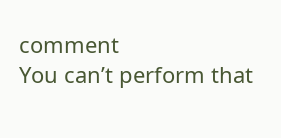comment
You can’t perform that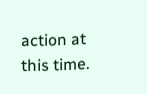action at this time.